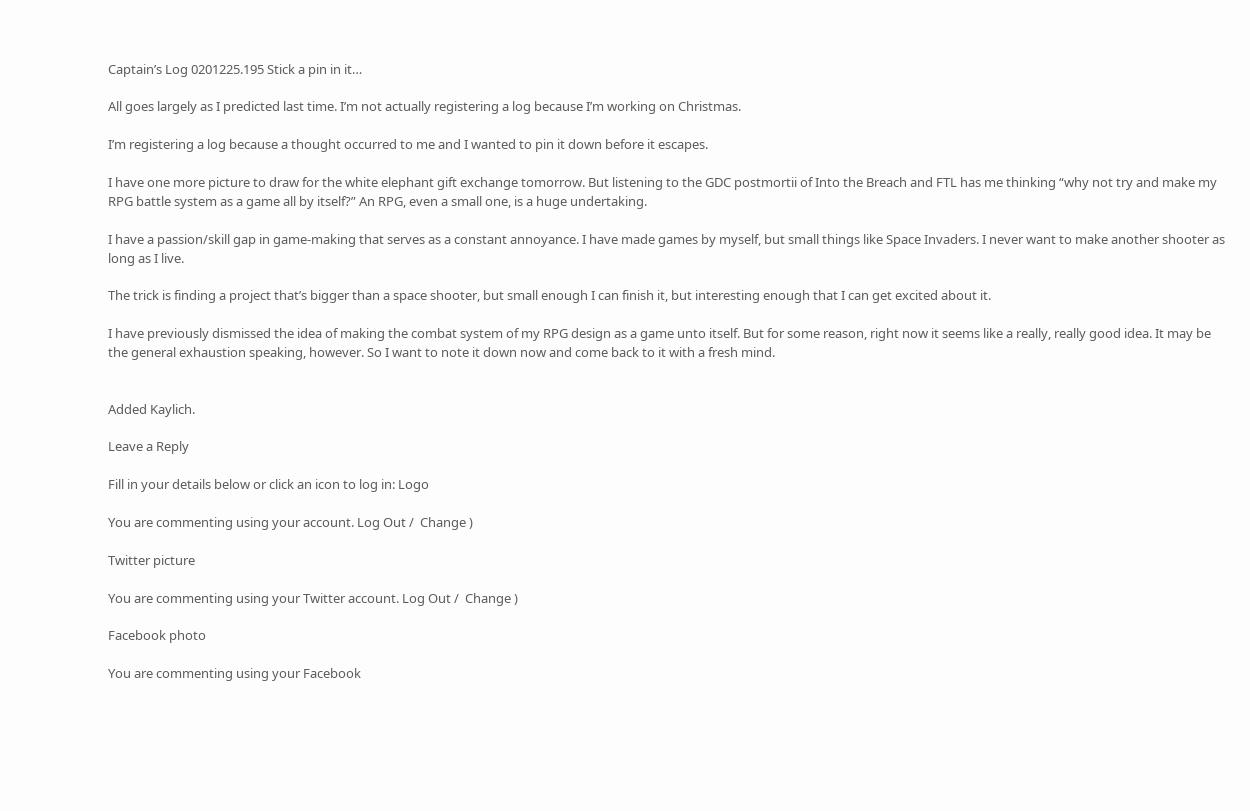Captain’s Log 0201225.195 Stick a pin in it…

All goes largely as I predicted last time. I’m not actually registering a log because I’m working on Christmas.

I’m registering a log because a thought occurred to me and I wanted to pin it down before it escapes.

I have one more picture to draw for the white elephant gift exchange tomorrow. But listening to the GDC postmortii of Into the Breach and FTL has me thinking “why not try and make my RPG battle system as a game all by itself?” An RPG, even a small one, is a huge undertaking.

I have a passion/skill gap in game-making that serves as a constant annoyance. I have made games by myself, but small things like Space Invaders. I never want to make another shooter as long as I live.

The trick is finding a project that’s bigger than a space shooter, but small enough I can finish it, but interesting enough that I can get excited about it.

I have previously dismissed the idea of making the combat system of my RPG design as a game unto itself. But for some reason, right now it seems like a really, really good idea. It may be the general exhaustion speaking, however. So I want to note it down now and come back to it with a fresh mind.


Added Kaylich.

Leave a Reply

Fill in your details below or click an icon to log in: Logo

You are commenting using your account. Log Out /  Change )

Twitter picture

You are commenting using your Twitter account. Log Out /  Change )

Facebook photo

You are commenting using your Facebook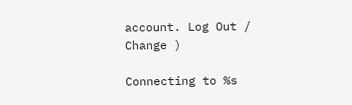account. Log Out /  Change )

Connecting to %s